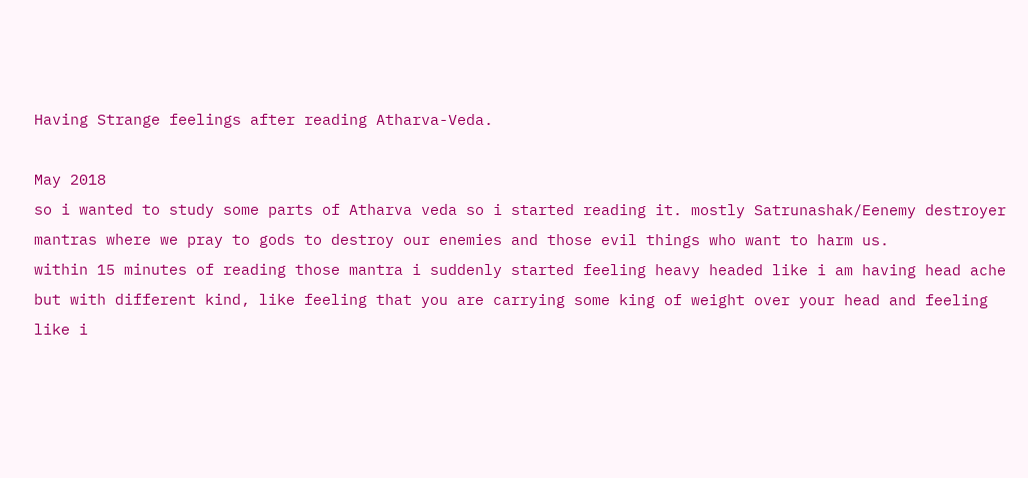Having Strange feelings after reading Atharva-Veda.

May 2018
so i wanted to study some parts of Atharva veda so i started reading it. mostly Satrunashak/Eenemy destroyer mantras where we pray to gods to destroy our enemies and those evil things who want to harm us.
within 15 minutes of reading those mantra i suddenly started feeling heavy headed like i am having head ache but with different kind, like feeling that you are carrying some king of weight over your head and feeling like i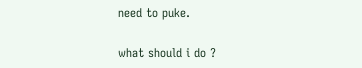need to puke.

what should i do ?